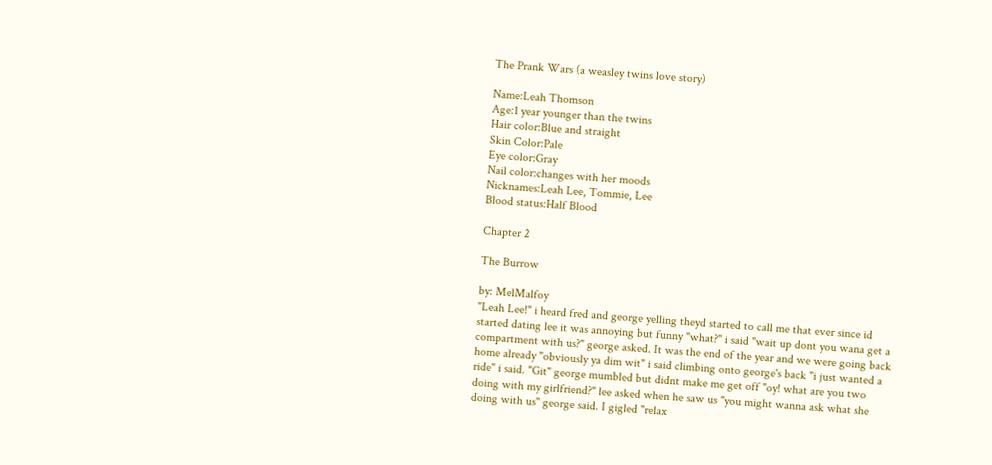The Prank Wars (a weasley twins love story)

Name:Leah Thomson
Age:1 year younger than the twins
Hair color:Blue and straight
Skin Color:Pale
Eye color:Gray
Nail color:changes with her moods
Nicknames:Leah Lee, Tommie, Lee
Blood status:Half Blood

Chapter 2

The Burrow

by: MelMalfoy
"Leah Lee!" i heard fred and george yelling theyd started to call me that ever since id started dating lee it was annoying but funny "what?" i said "wait up dont you wana get a compartment with us?" george asked. It was the end of the year and we were going back home already "obviously ya dim wit" i said climbing onto george's back "i just wanted a ride" i said. "Git" george mumbled but didnt make me get off "oy! what are you two doing with my girlfriend?" lee asked when he saw us "you might wanna ask what she doing with us" george said. I gigled "relax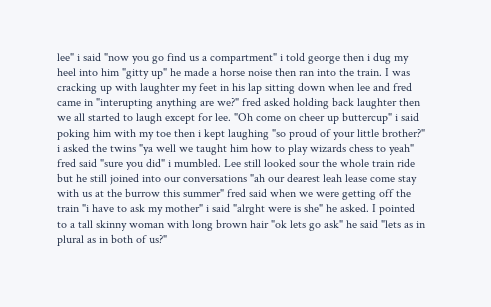lee" i said "now you go find us a compartment" i told george then i dug my heel into him "gitty up" he made a horse noise then ran into the train. I was cracking up with laughter my feet in his lap sitting down when lee and fred came in "interupting anything are we?" fred asked holding back laughter then we all started to laugh except for lee. "Oh come on cheer up buttercup" i said poking him with my toe then i kept laughing "so proud of your little brother?" i asked the twins "ya well we taught him how to play wizards chess to yeah" fred said "sure you did" i mumbled. Lee still looked sour the whole train ride but he still joined into our conversations "ah our dearest leah lease come stay with us at the burrow this summer" fred said when we were getting off the train "i have to ask my mother" i said "alrght were is she" he asked. I pointed to a tall skinny woman with long brown hair "ok lets go ask" he said "lets as in plural as in both of us?"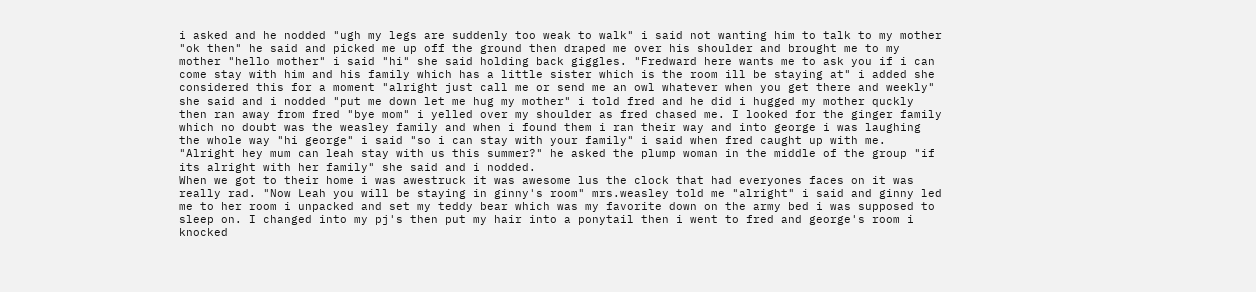i asked and he nodded "ugh my legs are suddenly too weak to walk" i said not wanting him to talk to my mother "ok then" he said and picked me up off the ground then draped me over his shoulder and brought me to my mother "hello mother" i said "hi" she said holding back giggles. "Fredward here wants me to ask you if i can come stay with him and his family which has a little sister which is the room ill be staying at" i added she considered this for a moment "alright just call me or send me an owl whatever when you get there and weekly" she said and i nodded "put me down let me hug my mother" i told fred and he did i hugged my mother quckly then ran away from fred "bye mom" i yelled over my shoulder as fred chased me. I looked for the ginger family which no doubt was the weasley family and when i found them i ran their way and into george i was laughing the whole way "hi george" i said "so i can stay with your family" i said when fred caught up with me. "Alright hey mum can leah stay with us this summer?" he asked the plump woman in the middle of the group "if its alright with her family" she said and i nodded.
When we got to their home i was awestruck it was awesome lus the clock that had everyones faces on it was really rad. "Now Leah you will be staying in ginny's room" mrs.weasley told me "alright" i said and ginny led me to her room i unpacked and set my teddy bear which was my favorite down on the army bed i was supposed to sleep on. I changed into my pj's then put my hair into a ponytail then i went to fred and george's room i knocked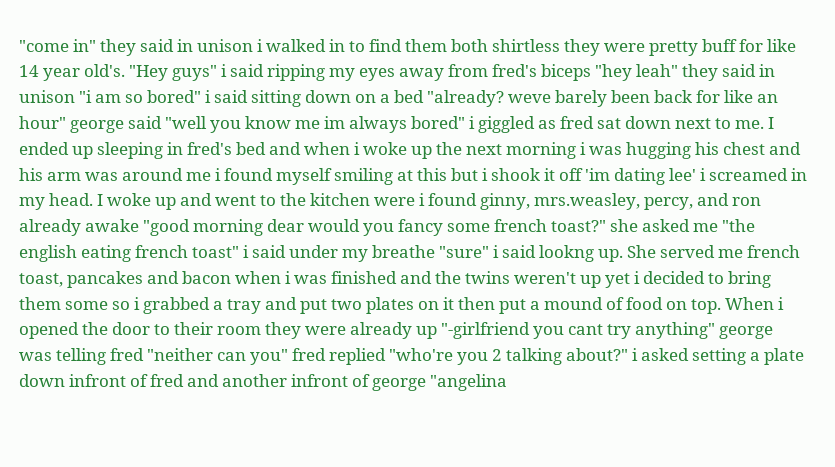"come in" they said in unison i walked in to find them both shirtless they were pretty buff for like 14 year old's. "Hey guys" i said ripping my eyes away from fred's biceps "hey leah" they said in unison "i am so bored" i said sitting down on a bed "already? weve barely been back for like an hour" george said "well you know me im always bored" i giggled as fred sat down next to me. I ended up sleeping in fred's bed and when i woke up the next morning i was hugging his chest and his arm was around me i found myself smiling at this but i shook it off 'im dating lee' i screamed in my head. I woke up and went to the kitchen were i found ginny, mrs.weasley, percy, and ron already awake "good morning dear would you fancy some french toast?" she asked me "the english eating french toast" i said under my breathe "sure" i said lookng up. She served me french toast, pancakes and bacon when i was finished and the twins weren't up yet i decided to bring them some so i grabbed a tray and put two plates on it then put a mound of food on top. When i opened the door to their room they were already up "-girlfriend you cant try anything" george was telling fred "neither can you" fred replied "who're you 2 talking about?" i asked setting a plate down infront of fred and another infront of george "angelina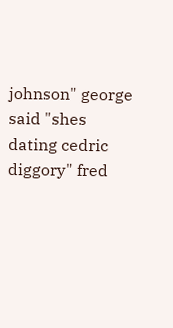johnson" george said "shes dating cedric diggory" fred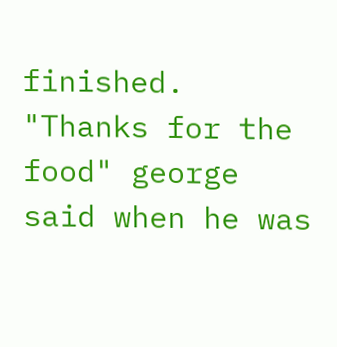finished. "Thanks for the food" george said when he was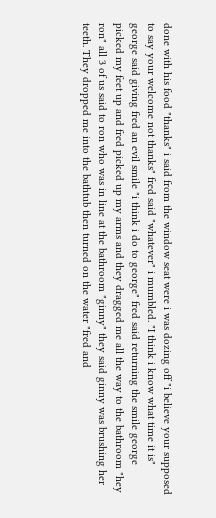done with his food "thanks" i said from the window seat were i was dozing off "i believe your supposed to say your welcome not thanks" fred said "whatever" i mumbled. "I think i know what time it is" george said giving fred an evil smile "i think i do to george" fred said returning the smile george picked my feet up and fred picked up my arms and they dragged me all the way to the bathroom "hey ron" all 3 of us said to ron who was in line at the bathroom "ginny" they said ginny was brushing her teeth. They dropped me into the bathtub then turned on the water "fred and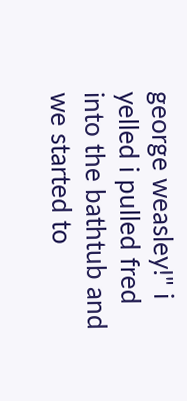george weasley!" i yelled i pulled fred into the bathtub and we started to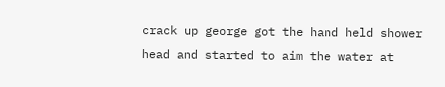crack up george got the hand held shower head and started to aim the water at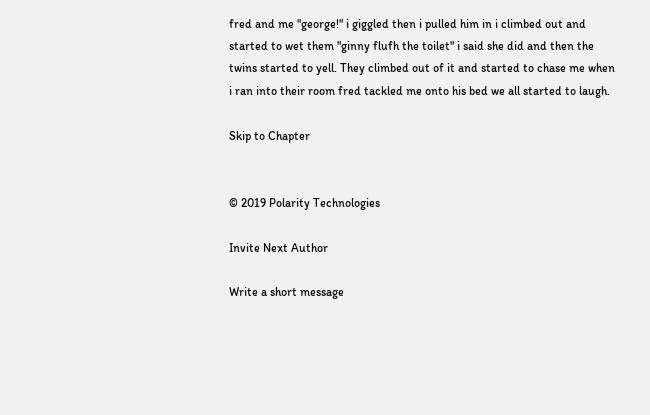fred and me "george!" i giggled then i pulled him in i climbed out and started to wet them "ginny flufh the toilet" i said she did and then the twins started to yell. They climbed out of it and started to chase me when i ran into their room fred tackled me onto his bed we all started to laugh.

Skip to Chapter


© 2019 Polarity Technologies

Invite Next Author

Write a short message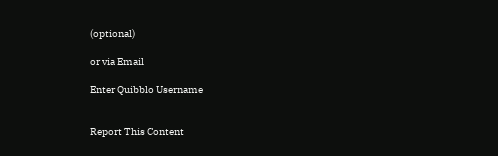(optional)

or via Email

Enter Quibblo Username


Report This Content